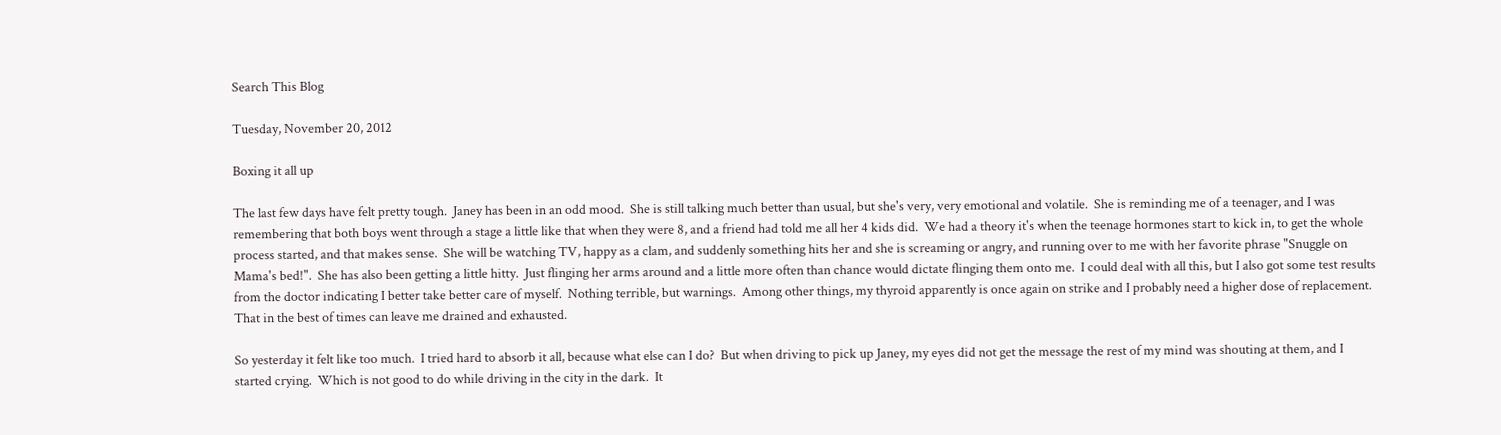Search This Blog

Tuesday, November 20, 2012

Boxing it all up

The last few days have felt pretty tough.  Janey has been in an odd mood.  She is still talking much better than usual, but she's very, very emotional and volatile.  She is reminding me of a teenager, and I was remembering that both boys went through a stage a little like that when they were 8, and a friend had told me all her 4 kids did.  We had a theory it's when the teenage hormones start to kick in, to get the whole process started, and that makes sense.  She will be watching TV, happy as a clam, and suddenly something hits her and she is screaming or angry, and running over to me with her favorite phrase "Snuggle on Mama's bed!".  She has also been getting a little hitty.  Just flinging her arms around and a little more often than chance would dictate flinging them onto me.  I could deal with all this, but I also got some test results from the doctor indicating I better take better care of myself.  Nothing terrible, but warnings.  Among other things, my thyroid apparently is once again on strike and I probably need a higher dose of replacement.  That in the best of times can leave me drained and exhausted.

So yesterday it felt like too much.  I tried hard to absorb it all, because what else can I do?  But when driving to pick up Janey, my eyes did not get the message the rest of my mind was shouting at them, and I started crying.  Which is not good to do while driving in the city in the dark.  It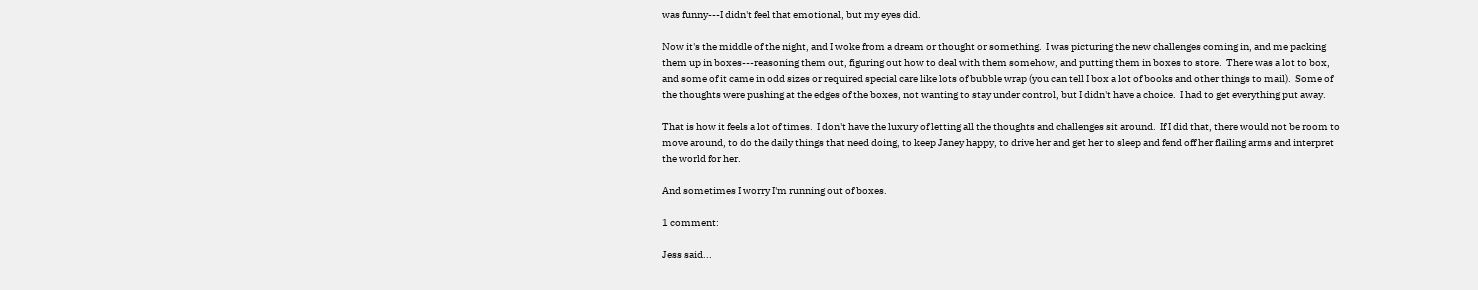was funny---I didn't feel that emotional, but my eyes did.

Now it's the middle of the night, and I woke from a dream or thought or something.  I was picturing the new challenges coming in, and me packing them up in boxes---reasoning them out, figuring out how to deal with them somehow, and putting them in boxes to store.  There was a lot to box, and some of it came in odd sizes or required special care like lots of bubble wrap (you can tell I box a lot of books and other things to mail).  Some of the thoughts were pushing at the edges of the boxes, not wanting to stay under control, but I didn't have a choice.  I had to get everything put away.

That is how it feels a lot of times.  I don't have the luxury of letting all the thoughts and challenges sit around.  If I did that, there would not be room to move around, to do the daily things that need doing, to keep Janey happy, to drive her and get her to sleep and fend off her flailing arms and interpret the world for her.

And sometimes I worry I'm running out of boxes.

1 comment:

Jess said...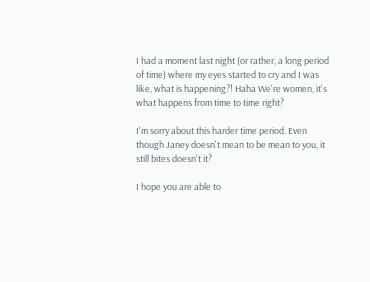I had a moment last night (or rather, a long period of time) where my eyes started to cry and I was like, what is happening?! Haha We're women, it's what happens from time to time right?

I'm sorry about this harder time period. Even though Janey doesn't mean to be mean to you, it still bites doesn't it?

I hope you are able to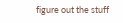figure out the stuff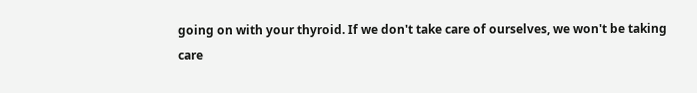going on with your thyroid. If we don't take care of ourselves, we won't be taking care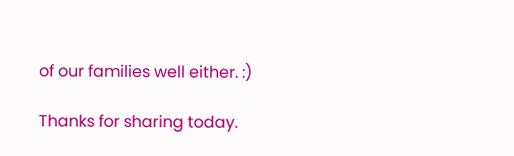of our families well either. :)

Thanks for sharing today.